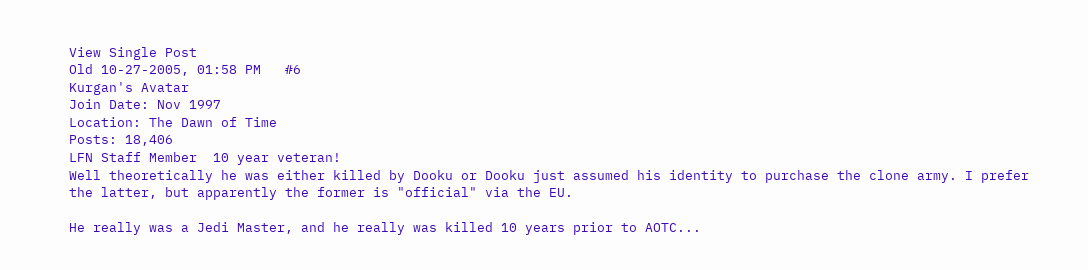View Single Post
Old 10-27-2005, 01:58 PM   #6
Kurgan's Avatar
Join Date: Nov 1997
Location: The Dawn of Time
Posts: 18,406
LFN Staff Member  10 year veteran!
Well theoretically he was either killed by Dooku or Dooku just assumed his identity to purchase the clone army. I prefer the latter, but apparently the former is "official" via the EU.

He really was a Jedi Master, and he really was killed 10 years prior to AOTC...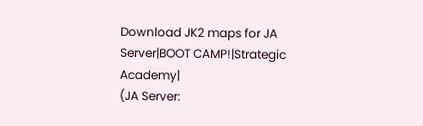Download JK2 maps for JA Server|BOOT CAMP!|Strategic Academy|
(JA Server: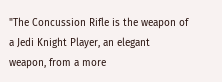"The Concussion Rifle is the weapon of a Jedi Knight Player, an elegant weapon, from a more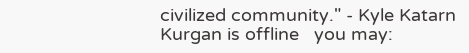civilized community." - Kyle Katarn
Kurgan is offline   you may: